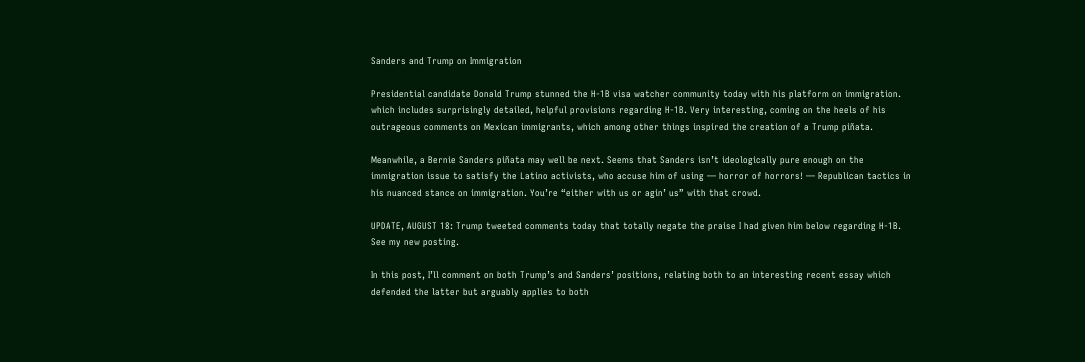Sanders and Trump on Immigration

Presidential candidate Donald Trump stunned the H-1B visa watcher community today with his platform on immigration. which includes surprisingly detailed, helpful provisions regarding H-1B. Very interesting, coming on the heels of his outrageous comments on Mexican immigrants, which among other things inspired the creation of a Trump piñata.

Meanwhile, a Bernie Sanders piñata may well be next. Seems that Sanders isn’t ideologically pure enough on the immigration issue to satisfy the Latino activists, who accuse him of using — horror of horrors! — Republican tactics in his nuanced stance on immigration. You’re “either with us or agin’ us” with that crowd.

UPDATE, AUGUST 18: Trump tweeted comments today that totally negate the praise I had given him below regarding H-1B. See my new posting.

In this post, I’ll comment on both Trump’s and Sanders’ positions, relating both to an interesting recent essay which defended the latter but arguably applies to both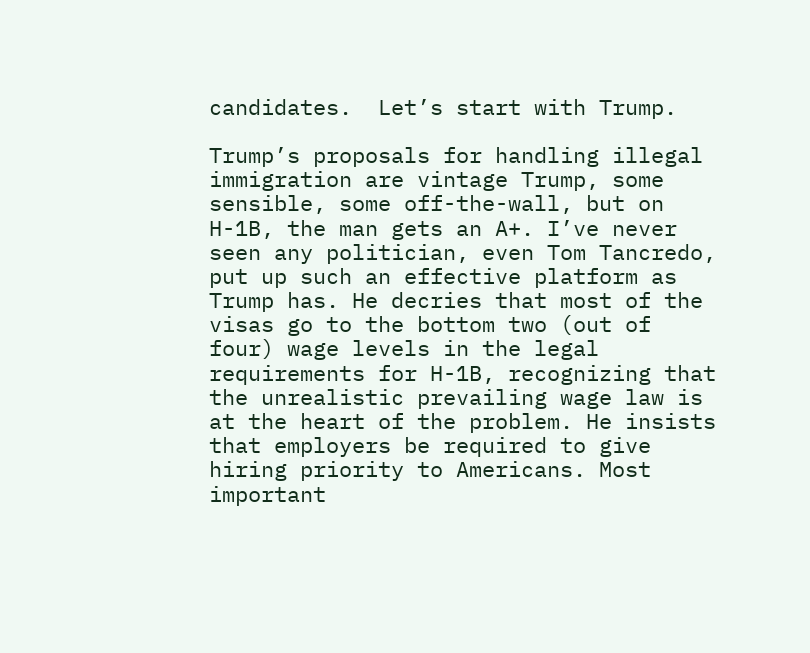candidates.  Let’s start with Trump.

Trump’s proposals for handling illegal immigration are vintage Trump, some sensible, some off-the-wall, but on H-1B, the man gets an A+. I’ve never seen any politician, even Tom Tancredo, put up such an effective platform as Trump has. He decries that most of the visas go to the bottom two (out of four) wage levels in the legal requirements for H-1B, recognizing that the unrealistic prevailing wage law is at the heart of the problem. He insists that employers be required to give hiring priority to Americans. Most important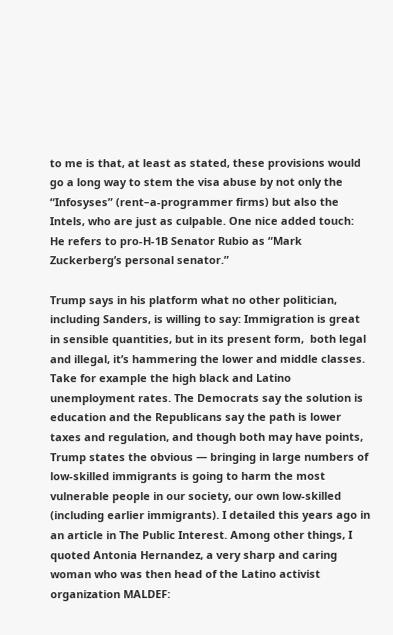to me is that, at least as stated, these provisions would go a long way to stem the visa abuse by not only the “Infosyses” (rent–a-programmer firms) but also the Intels, who are just as culpable. One nice added touch: He refers to pro-H-1B Senator Rubio as “Mark Zuckerberg’s personal senator.”

Trump says in his platform what no other politician, including Sanders, is willing to say: Immigration is great in sensible quantities, but in its present form,  both legal and illegal, it’s hammering the lower and middle classes. Take for example the high black and Latino unemployment rates. The Democrats say the solution is education and the Republicans say the path is lower taxes and regulation, and though both may have points, Trump states the obvious — bringing in large numbers of low-skilled immigrants is going to harm the most vulnerable people in our society, our own low-skilled (including earlier immigrants). I detailed this years ago in an article in The Public Interest. Among other things, I quoted Antonia Hernandez, a very sharp and caring woman who was then head of the Latino activist organization MALDEF: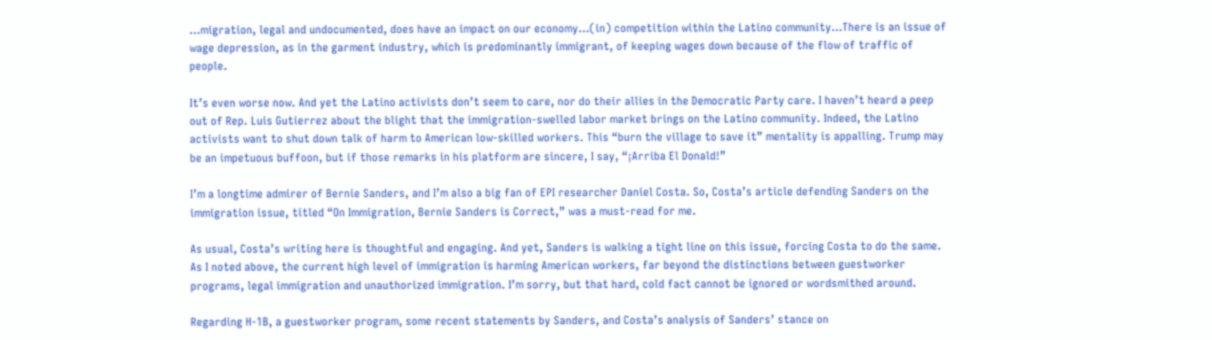…migration, legal and undocumented, does have an impact on our economy…(in) competition within the Latino community…There is an issue of wage depression, as in the garment industry, which is predominantly immigrant, of keeping wages down because of the flow of traffic of people.

It’s even worse now. And yet the Latino activists don’t seem to care, nor do their allies in the Democratic Party care. I haven’t heard a peep out of Rep. Luis Gutierrez about the blight that the immigration-swelled labor market brings on the Latino community. Indeed, the Latino activists want to shut down talk of harm to American low-skilled workers. This “burn the village to save it” mentality is appalling. Trump may be an impetuous buffoon, but if those remarks in his platform are sincere, I say, “¡Arriba El Donald!”

I’m a longtime admirer of Bernie Sanders, and I’m also a big fan of EPI researcher Daniel Costa. So, Costa’s article defending Sanders on the immigration issue, titled “On Immigration, Bernie Sanders is Correct,” was a must-read for me.

As usual, Costa’s writing here is thoughtful and engaging. And yet, Sanders is walking a tight line on this issue, forcing Costa to do the same. As I noted above, the current high level of immigration is harming American workers, far beyond the distinctions between guestworker programs, legal immigration and unauthorized immigration. I’m sorry, but that hard, cold fact cannot be ignored or wordsmithed around.

Regarding H-1B, a guestworker program, some recent statements by Sanders, and Costa’s analysis of Sanders’ stance on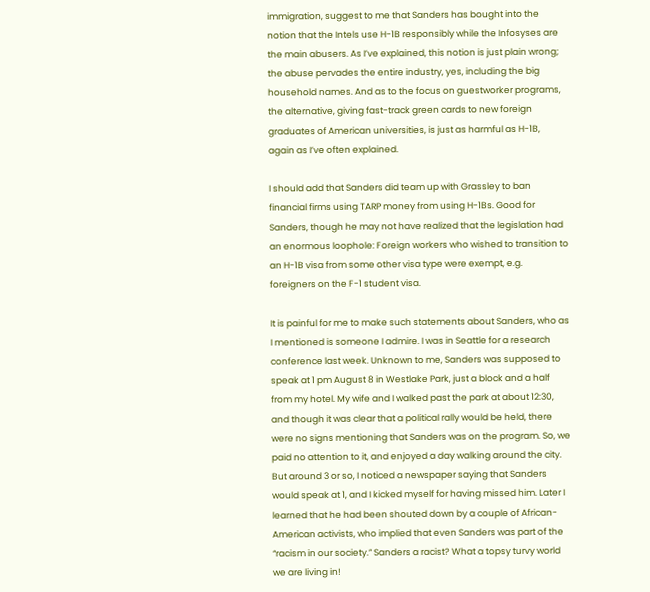immigration, suggest to me that Sanders has bought into the notion that the Intels use H-1B responsibly while the Infosyses are the main abusers. As I’ve explained, this notion is just plain wrong; the abuse pervades the entire industry, yes, including the big household names. And as to the focus on guestworker programs, the alternative, giving fast-track green cards to new foreign graduates of American universities, is just as harmful as H-1B, again as I’ve often explained.

I should add that Sanders did team up with Grassley to ban financial firms using TARP money from using H-1Bs. Good for Sanders, though he may not have realized that the legislation had an enormous loophole: Foreign workers who wished to transition to an H-1B visa from some other visa type were exempt, e.g. foreigners on the F-1 student visa.

It is painful for me to make such statements about Sanders, who as I mentioned is someone I admire. I was in Seattle for a research conference last week. Unknown to me, Sanders was supposed to speak at 1 pm August 8 in Westlake Park, just a block and a half from my hotel. My wife and I walked past the park at about 12:30, and though it was clear that a political rally would be held, there were no signs mentioning that Sanders was on the program. So, we paid no attention to it, and enjoyed a day walking around the city. But around 3 or so, I noticed a newspaper saying that Sanders would speak at 1, and I kicked myself for having missed him. Later I learned that he had been shouted down by a couple of African-American activists, who implied that even Sanders was part of the “racism in our society.” Sanders a racist? What a topsy turvy world we are living in!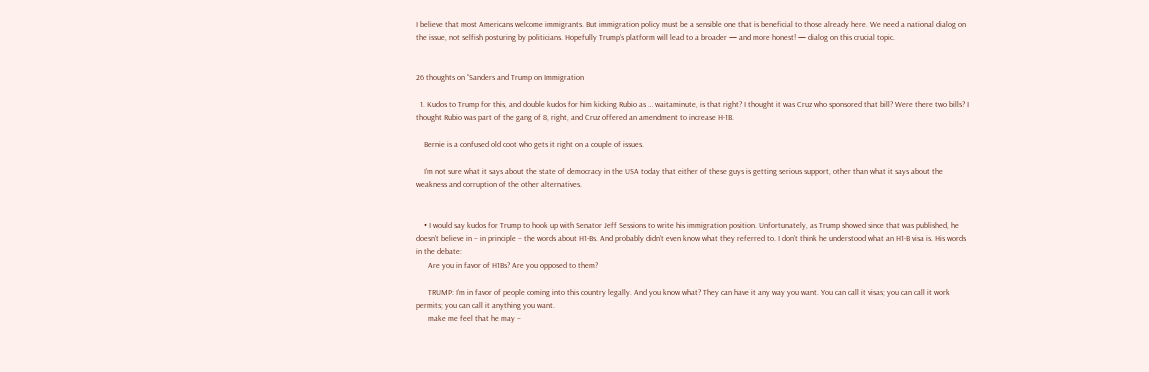I believe that most Americans welcome immigrants. But immigration policy must be a sensible one that is beneficial to those already here. We need a national dialog on the issue, not selfish posturing by politicians. Hopefully Trump’s platform will lead to a broader — and more honest! — dialog on this crucial topic.


26 thoughts on “Sanders and Trump on Immigration

  1. Kudos to Trump for this, and double kudos for him kicking Rubio as … waitaminute, is that right? I thought it was Cruz who sponsored that bill? Were there two bills? I thought Rubio was part of the gang of 8, right, and Cruz offered an amendment to increase H-1B.

    Bernie is a confused old coot who gets it right on a couple of issues.

    I’m not sure what it says about the state of democracy in the USA today that either of these guys is getting serious support, other than what it says about the weakness and corruption of the other alternatives.


    • I would say kudos for Trump to hook up with Senator Jeff Sessions to write his immigration position. Unfortunately, as Trump showed since that was published, he doesn’t believe in – in principle – the words about H1-Bs. And probably didn’t even know what they referred to. I don’t think he understood what an H1-B visa is. His words in the debate:
      Are you in favor of H1Bs? Are you opposed to them?

      TRUMP: I’m in favor of people coming into this country legally. And you know what? They can have it any way you want. You can call it visas; you can call it work permits; you can call it anything you want.
      make me feel that he may –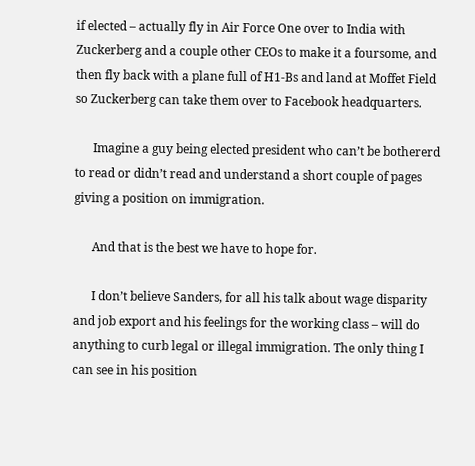if elected – actually fly in Air Force One over to India with Zuckerberg and a couple other CEOs to make it a foursome, and then fly back with a plane full of H1-Bs and land at Moffet Field so Zuckerberg can take them over to Facebook headquarters.

      Imagine a guy being elected president who can’t be bothererd to read or didn’t read and understand a short couple of pages giving a position on immigration.

      And that is the best we have to hope for.

      I don’t believe Sanders, for all his talk about wage disparity and job export and his feelings for the working class – will do anything to curb legal or illegal immigration. The only thing I can see in his position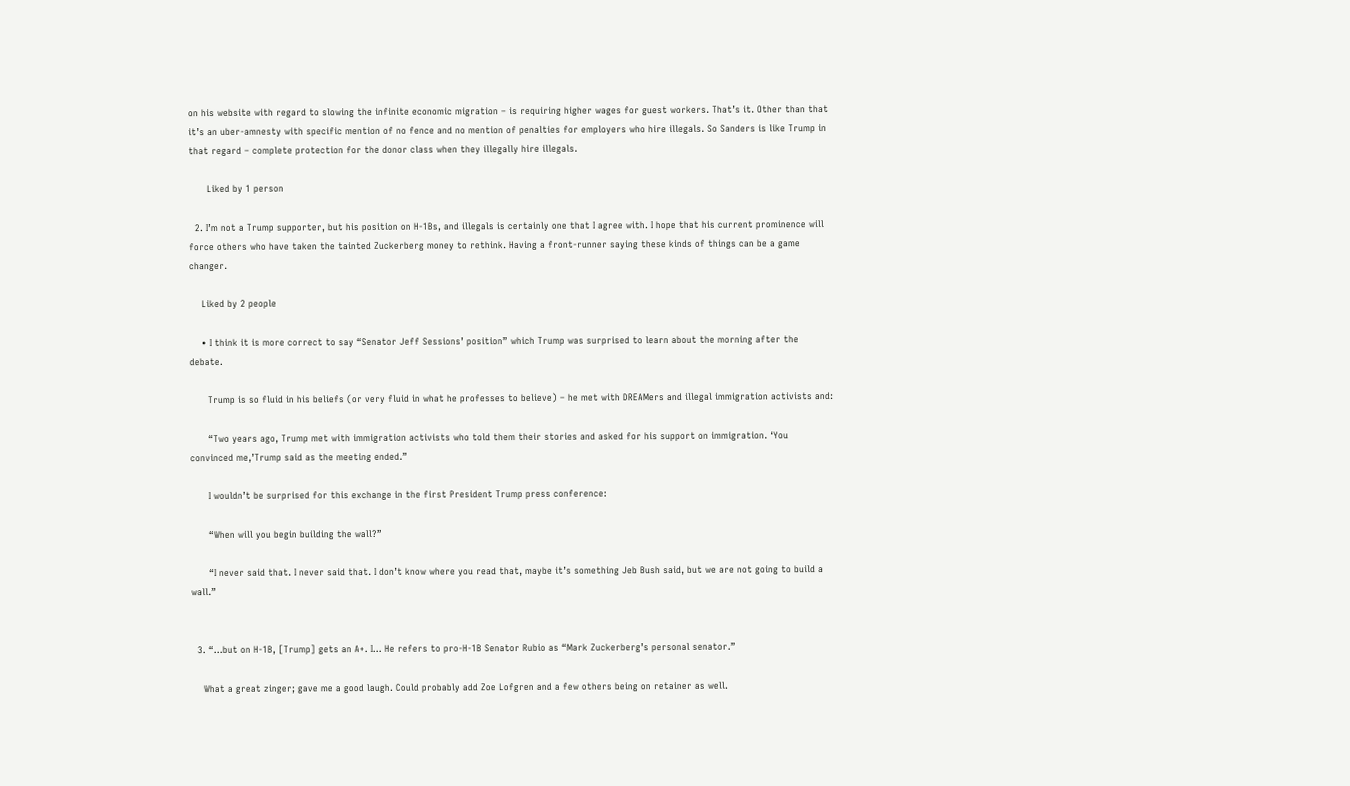on his website with regard to slowing the infinite economic migration – is requiring higher wages for guest workers. That’s it. Other than that it’s an uber-amnesty with specific mention of no fence and no mention of penalties for employers who hire illegals. So Sanders is like Trump in that regard – complete protection for the donor class when they illegally hire illegals.

      Liked by 1 person

  2. I’m not a Trump supporter, but his position on H-1Bs, and illegals is certainly one that I agree with. I hope that his current prominence will force others who have taken the tainted Zuckerberg money to rethink. Having a front-runner saying these kinds of things can be a game changer.

    Liked by 2 people

    • I think it is more correct to say “Senator Jeff Sessions’ position” which Trump was surprised to learn about the morning after the debate.

      Trump is so fluid in his beliefs (or very fluid in what he professes to believe) – he met with DREAMers and illegal immigration activists and:

      “Two years ago, Trump met with immigration activists who told them their stories and asked for his support on immigration. ‘You convinced me,’Trump said as the meeting ended.”

      I wouldn’t be surprised for this exchange in the first President Trump press conference:

      “When will you begin building the wall?”

      “I never said that. I never said that. I don’t know where you read that, maybe it’s something Jeb Bush said, but we are not going to build a wall.”


  3. “…but on H-1B, [Trump] gets an A+. I… He refers to pro-H-1B Senator Rubio as “Mark Zuckerberg’s personal senator.”

    What a great zinger; gave me a good laugh. Could probably add Zoe Lofgren and a few others being on retainer as well.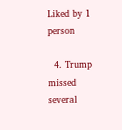Liked by 1 person

  4. Trump missed several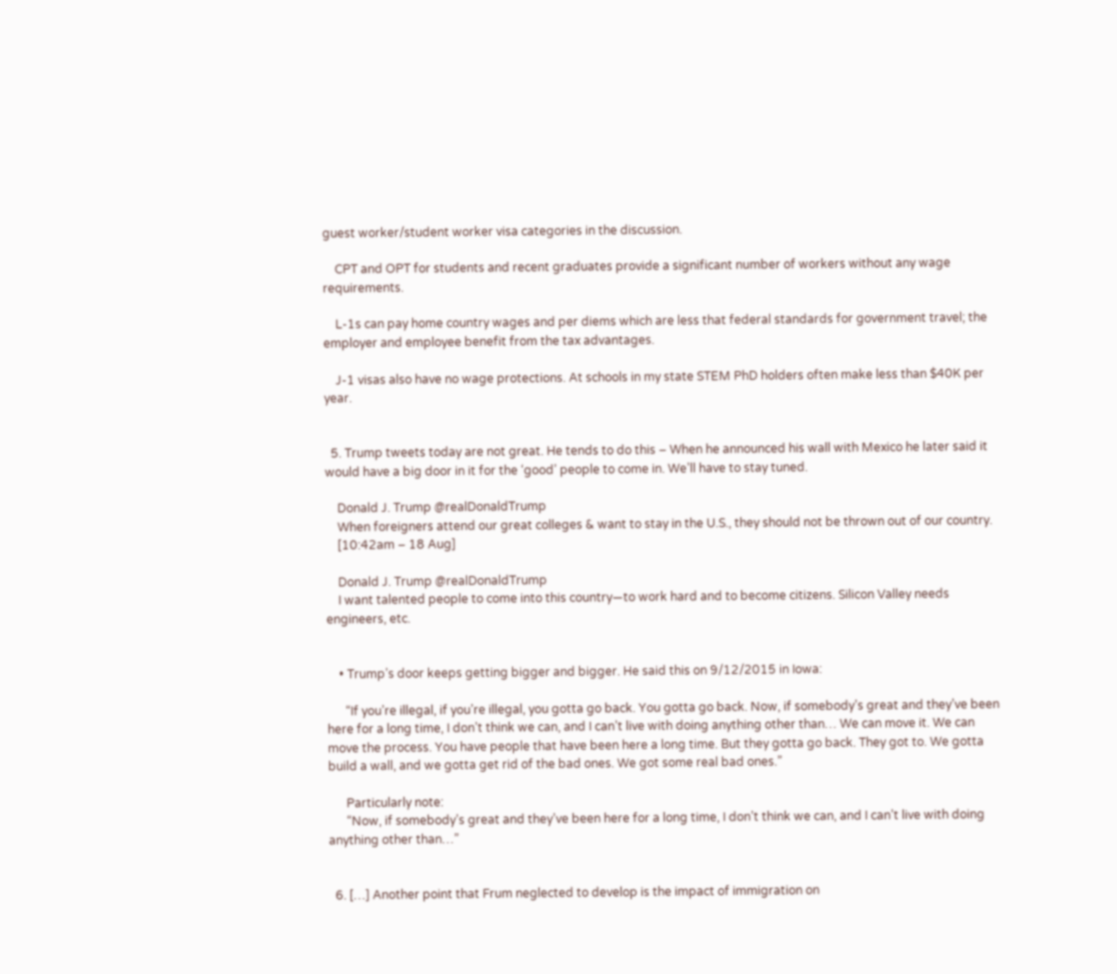guest worker/student worker visa categories in the discussion.

    CPT and OPT for students and recent graduates provide a significant number of workers without any wage requirements.

    L-1s can pay home country wages and per diems which are less that federal standards for government travel; the employer and employee benefit from the tax advantages.

    J-1 visas also have no wage protections. At schools in my state STEM PhD holders often make less than $40K per year.


  5. Trump tweets today are not great. He tends to do this – When he announced his wall with Mexico he later said it would have a big door in it for the ‘good’ people to come in. We’ll have to stay tuned.

    Donald J. Trump @realDonaldTrump
    When foreigners attend our great colleges & want to stay in the U.S., they should not be thrown out of our country.
    [10:42am – 18 Aug]

    Donald J. Trump @realDonaldTrump
    I want talented people to come into this country—to work hard and to become citizens. Silicon Valley needs engineers, etc.


    • Trump’s door keeps getting bigger and bigger. He said this on 9/12/2015 in Iowa:

      “If you’re illegal, if you’re illegal, you gotta go back. You gotta go back. Now, if somebody’s great and they’ve been here for a long time, I don’t think we can, and I can’t live with doing anything other than… We can move it. We can move the process. You have people that have been here a long time. But they gotta go back. They got to. We gotta build a wall, and we gotta get rid of the bad ones. We got some real bad ones.”

      Particularly note:
      “Now, if somebody’s great and they’ve been here for a long time, I don’t think we can, and I can’t live with doing anything other than…”


  6. […] Another point that Frum neglected to develop is the impact of immigration on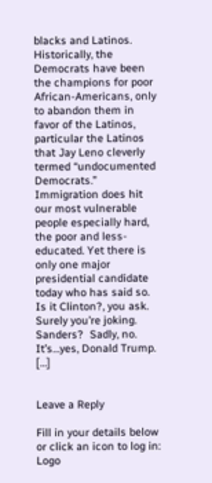blacks and Latinos. Historically, the Democrats have been the champions for poor African-Americans, only to abandon them in favor of the Latinos, particular the Latinos that Jay Leno cleverly termed “undocumented Democrats.” Immigration does hit our most vulnerable people especially hard, the poor and less-educated. Yet there is only one major presidential candidate today who has said so. Is it Clinton?, you ask. Surely you’re joking. Sanders?  Sadly, no. It’s…yes, Donald Trump. […]


Leave a Reply

Fill in your details below or click an icon to log in: Logo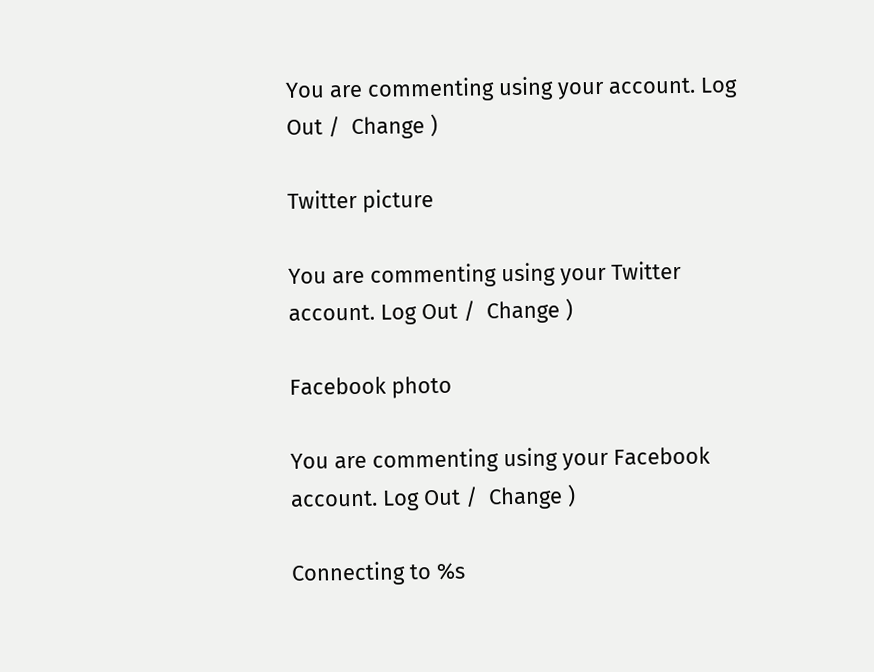You are commenting using your account. Log Out /  Change )

Twitter picture

You are commenting using your Twitter account. Log Out /  Change )

Facebook photo

You are commenting using your Facebook account. Log Out /  Change )

Connecting to %s